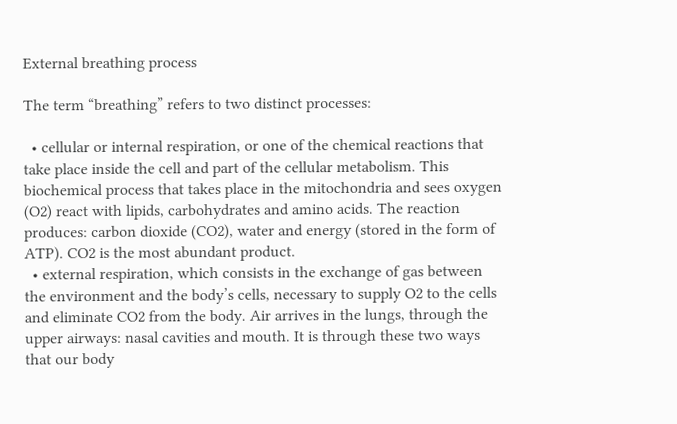External breathing process

The term “breathing” refers to two distinct processes:

  • cellular or internal respiration, or one of the chemical reactions that take place inside the cell and part of the cellular metabolism. This biochemical process that takes place in the mitochondria and sees oxygen (O2) react with lipids, carbohydrates and amino acids. The reaction produces: carbon dioxide (CO2), water and energy (stored in the form of ATP). CO2 is the most abundant product.
  • external respiration, which consists in the exchange of gas between the environment and the body’s cells, necessary to supply O2 to the cells and eliminate CO2 from the body. Air arrives in the lungs, through the upper airways: nasal cavities and mouth. It is through these two ways that our body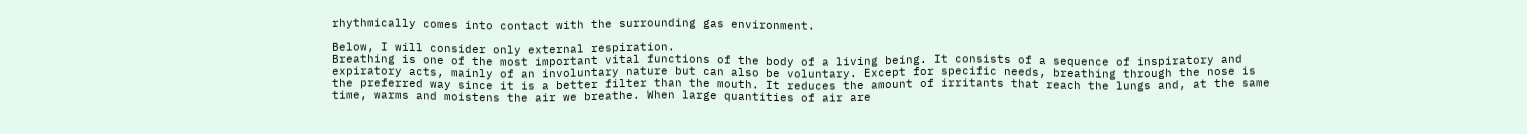rhythmically comes into contact with the surrounding gas environment.

Below, I will consider only external respiration.
Breathing is one of the most important vital functions of the body of a living being. It consists of a sequence of inspiratory and expiratory acts, mainly of an involuntary nature but can also be voluntary. Except for specific needs, breathing through the nose is the preferred way since it is a better filter than the mouth. It reduces the amount of irritants that reach the lungs and, at the same time, warms and moistens the air we breathe. When large quantities of air are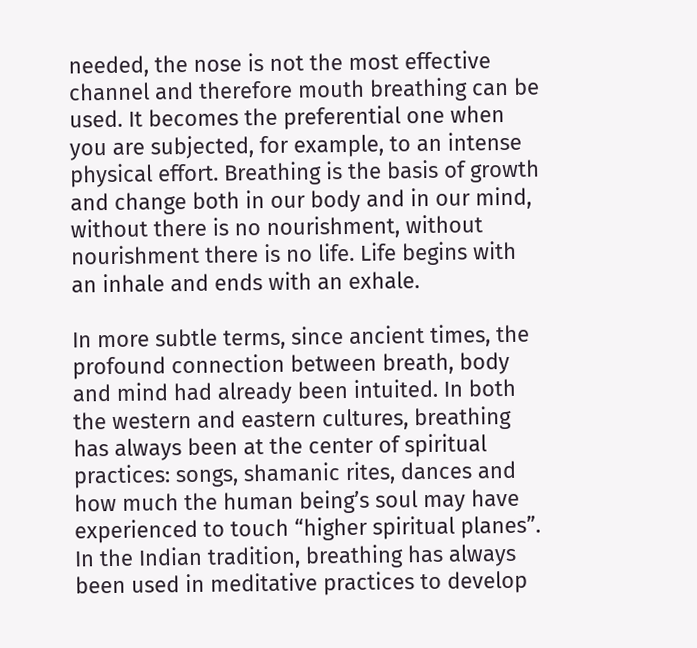needed, the nose is not the most effective channel and therefore mouth breathing can be used. It becomes the preferential one when you are subjected, for example, to an intense physical effort. Breathing is the basis of growth and change both in our body and in our mind, without there is no nourishment, without nourishment there is no life. Life begins with an inhale and ends with an exhale.

In more subtle terms, since ancient times, the profound connection between breath, body and mind had already been intuited. In both the western and eastern cultures, breathing has always been at the center of spiritual practices: songs, shamanic rites, dances and how much the human being’s soul may have experienced to touch “higher spiritual planes”. In the Indian tradition, breathing has always been used in meditative practices to develop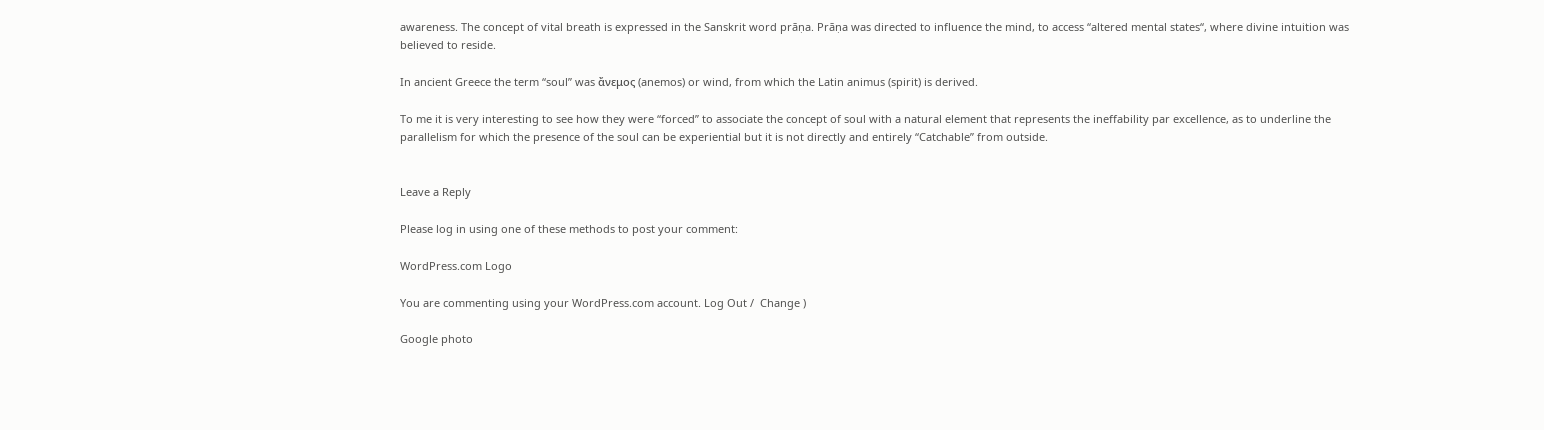awareness. The concept of vital breath is expressed in the Sanskrit word prāṇa. Prāṇa was directed to influence the mind, to access “altered mental states“, where divine intuition was believed to reside.

In ancient Greece the term “soul” was ἄνεμος (anemos) or wind, from which the Latin animus (spirit) is derived.

To me it is very interesting to see how they were “forced” to associate the concept of soul with a natural element that represents the ineffability par excellence, as to underline the parallelism for which the presence of the soul can be experiential but it is not directly and entirely “Catchable” from outside.


Leave a Reply

Please log in using one of these methods to post your comment:

WordPress.com Logo

You are commenting using your WordPress.com account. Log Out /  Change )

Google photo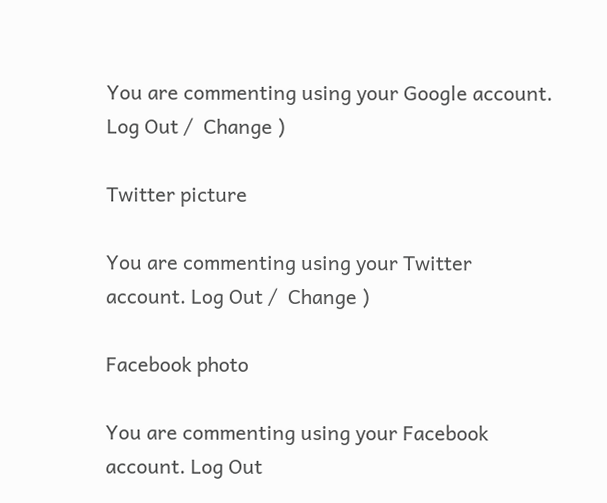You are commenting using your Google account. Log Out /  Change )

Twitter picture

You are commenting using your Twitter account. Log Out /  Change )

Facebook photo

You are commenting using your Facebook account. Log Out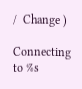/  Change )

Connecting to %s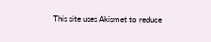This site uses Akismet to reduce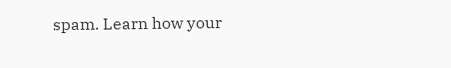spam. Learn how your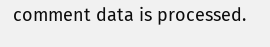comment data is processed.